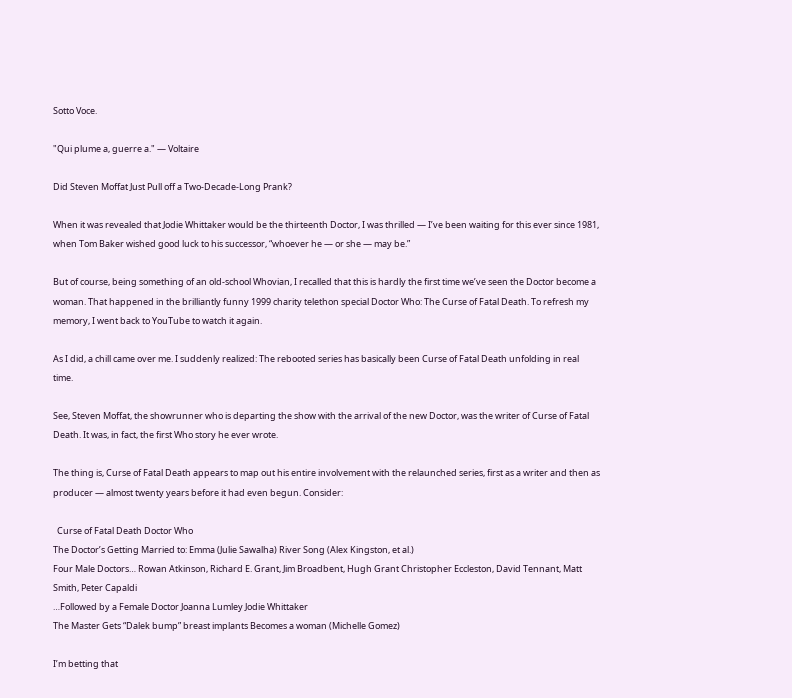Sotto Voce.

"Qui plume a, guerre a." — Voltaire

Did Steven Moffat Just Pull off a Two-Decade-Long Prank?

When it was revealed that Jodie Whittaker would be the thirteenth Doctor, I was thrilled — I’ve been waiting for this ever since 1981, when Tom Baker wished good luck to his successor, “whoever he — or she — may be.”

But of course, being something of an old-school Whovian, I recalled that this is hardly the first time we’ve seen the Doctor become a woman. That happened in the brilliantly funny 1999 charity telethon special Doctor Who: The Curse of Fatal Death. To refresh my memory, I went back to YouTube to watch it again.

As I did, a chill came over me. I suddenly realized: The rebooted series has basically been Curse of Fatal Death unfolding in real time.

See, Steven Moffat, the showrunner who is departing the show with the arrival of the new Doctor, was the writer of Curse of Fatal Death. It was, in fact, the first Who story he ever wrote.

The thing is, Curse of Fatal Death appears to map out his entire involvement with the relaunched series, first as a writer and then as producer — almost twenty years before it had even begun. Consider:

  Curse of Fatal Death Doctor Who
The Doctor’s Getting Married to: Emma (Julie Sawalha) River Song (Alex Kingston, et al.)
Four Male Doctors… Rowan Atkinson, Richard E. Grant, Jim Broadbent, Hugh Grant Christopher Eccleston, David Tennant, Matt Smith, Peter Capaldi
…Followed by a Female Doctor Joanna Lumley Jodie Whittaker
The Master Gets “Dalek bump” breast implants Becomes a woman (Michelle Gomez)

I’m betting that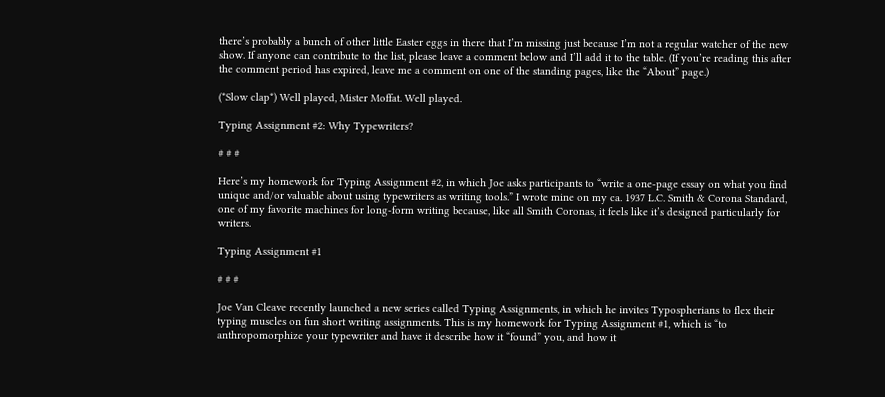there’s probably a bunch of other little Easter eggs in there that I’m missing just because I’m not a regular watcher of the new show. If anyone can contribute to the list, please leave a comment below and I’ll add it to the table. (If you’re reading this after the comment period has expired, leave me a comment on one of the standing pages, like the “About” page.)

(*Slow clap*) Well played, Mister Moffat. Well played.

Typing Assignment #2: Why Typewriters?

# # #

Here’s my homework for Typing Assignment #2, in which Joe asks participants to “write a one-page essay on what you find unique and/or valuable about using typewriters as writing tools.” I wrote mine on my ca. 1937 L.C. Smith & Corona Standard, one of my favorite machines for long-form writing because, like all Smith Coronas, it feels like it’s designed particularly for writers.

Typing Assignment #1

# # #

Joe Van Cleave recently launched a new series called Typing Assignments, in which he invites Typospherians to flex their typing muscles on fun short writing assignments. This is my homework for Typing Assignment #1, which is “to anthropomorphize your typewriter and have it describe how it “found” you, and how it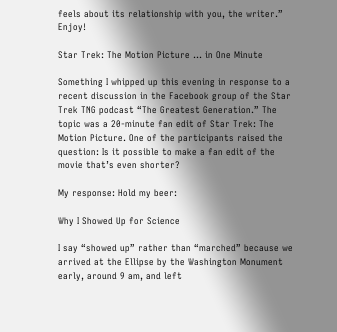feels about its relationship with you, the writer.” Enjoy!

Star Trek: The Motion Picture … in One Minute

Something I whipped up this evening in response to a recent discussion in the Facebook group of the Star Trek TNG podcast “The Greatest Generation.” The topic was a 20-minute fan edit of Star Trek: The Motion Picture. One of the participants raised the question: Is it possible to make a fan edit of the movie that’s even shorter?

My response: Hold my beer:

Why I Showed Up for Science

I say “showed up” rather than “marched” because we arrived at the Ellipse by the Washington Monument early, around 9 am, and left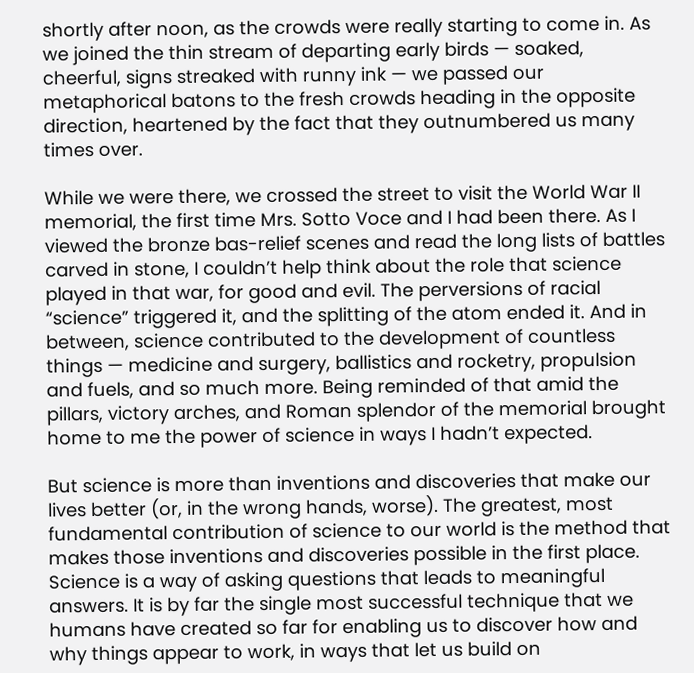shortly after noon, as the crowds were really starting to come in. As we joined the thin stream of departing early birds — soaked, cheerful, signs streaked with runny ink — we passed our metaphorical batons to the fresh crowds heading in the opposite direction, heartened by the fact that they outnumbered us many times over.

While we were there, we crossed the street to visit the World War II memorial, the first time Mrs. Sotto Voce and I had been there. As I viewed the bronze bas-relief scenes and read the long lists of battles carved in stone, I couldn’t help think about the role that science played in that war, for good and evil. The perversions of racial “science” triggered it, and the splitting of the atom ended it. And in between, science contributed to the development of countless things — medicine and surgery, ballistics and rocketry, propulsion and fuels, and so much more. Being reminded of that amid the pillars, victory arches, and Roman splendor of the memorial brought home to me the power of science in ways I hadn’t expected.

But science is more than inventions and discoveries that make our lives better (or, in the wrong hands, worse). The greatest, most fundamental contribution of science to our world is the method that makes those inventions and discoveries possible in the first place. Science is a way of asking questions that leads to meaningful answers. It is by far the single most successful technique that we humans have created so far for enabling us to discover how and why things appear to work, in ways that let us build on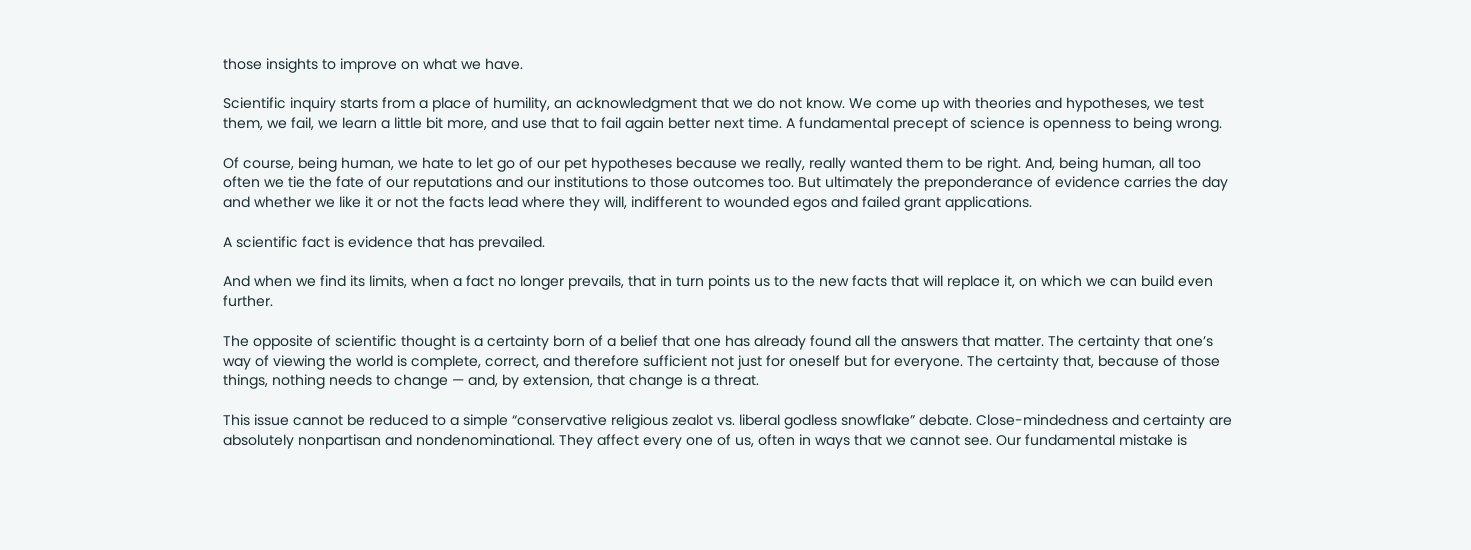those insights to improve on what we have.

Scientific inquiry starts from a place of humility, an acknowledgment that we do not know. We come up with theories and hypotheses, we test them, we fail, we learn a little bit more, and use that to fail again better next time. A fundamental precept of science is openness to being wrong.

Of course, being human, we hate to let go of our pet hypotheses because we really, really wanted them to be right. And, being human, all too often we tie the fate of our reputations and our institutions to those outcomes too. But ultimately the preponderance of evidence carries the day and whether we like it or not the facts lead where they will, indifferent to wounded egos and failed grant applications.

A scientific fact is evidence that has prevailed.

And when we find its limits, when a fact no longer prevails, that in turn points us to the new facts that will replace it, on which we can build even further.

The opposite of scientific thought is a certainty born of a belief that one has already found all the answers that matter. The certainty that one’s way of viewing the world is complete, correct, and therefore sufficient not just for oneself but for everyone. The certainty that, because of those things, nothing needs to change — and, by extension, that change is a threat.

This issue cannot be reduced to a simple “conservative religious zealot vs. liberal godless snowflake” debate. Close-mindedness and certainty are absolutely nonpartisan and nondenominational. They affect every one of us, often in ways that we cannot see. Our fundamental mistake is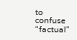to confuse “factual”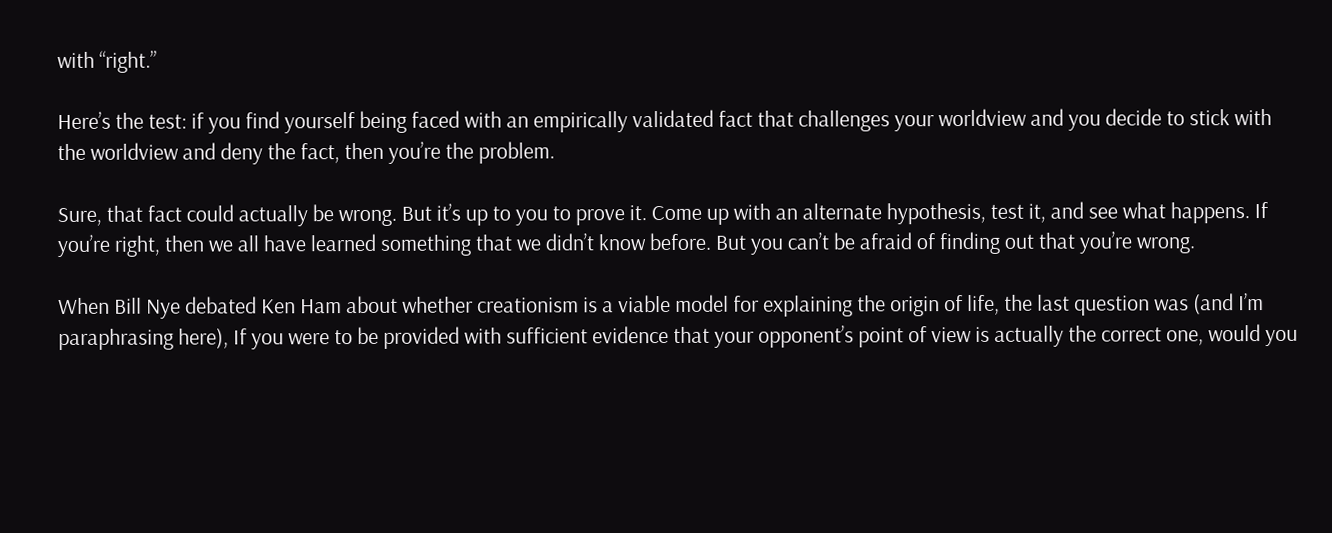with “right.”

Here’s the test: if you find yourself being faced with an empirically validated fact that challenges your worldview and you decide to stick with the worldview and deny the fact, then you’re the problem.

Sure, that fact could actually be wrong. But it’s up to you to prove it. Come up with an alternate hypothesis, test it, and see what happens. If you’re right, then we all have learned something that we didn’t know before. But you can’t be afraid of finding out that you’re wrong.

When Bill Nye debated Ken Ham about whether creationism is a viable model for explaining the origin of life, the last question was (and I’m paraphrasing here), If you were to be provided with sufficient evidence that your opponent’s point of view is actually the correct one, would you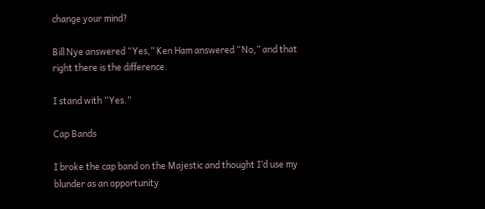change your mind?

Bill Nye answered “Yes,” Ken Ham answered “No,” and that right there is the difference.

I stand with “Yes.”

Cap Bands

I broke the cap band on the Majestic and thought I’d use my blunder as an opportunity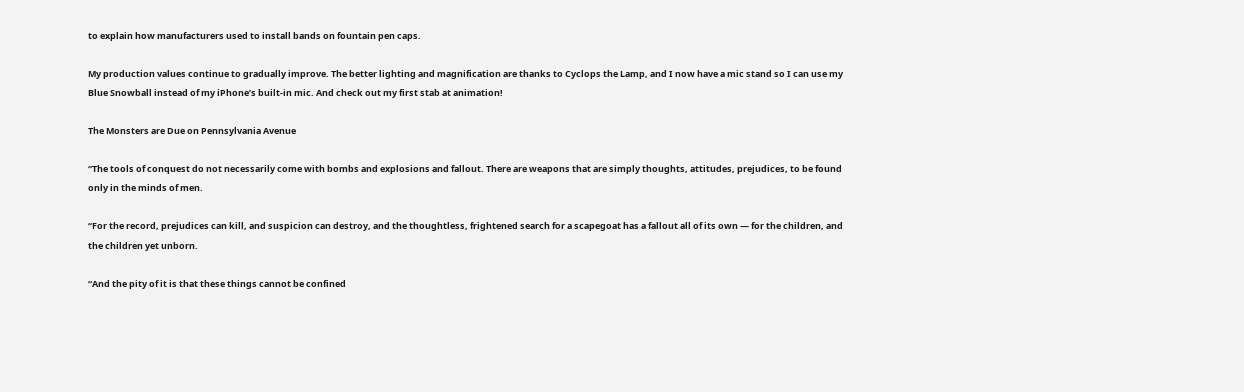to explain how manufacturers used to install bands on fountain pen caps.

My production values continue to gradually improve. The better lighting and magnification are thanks to Cyclops the Lamp, and I now have a mic stand so I can use my Blue Snowball instead of my iPhone’s built-in mic. And check out my first stab at animation!

The Monsters are Due on Pennsylvania Avenue

“The tools of conquest do not necessarily come with bombs and explosions and fallout. There are weapons that are simply thoughts, attitudes, prejudices, to be found only in the minds of men.

“For the record, prejudices can kill, and suspicion can destroy, and the thoughtless, frightened search for a scapegoat has a fallout all of its own — for the children, and the children yet unborn.

“And the pity of it is that these things cannot be confined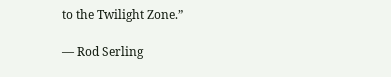to the Twilight Zone.”

— Rod Serling